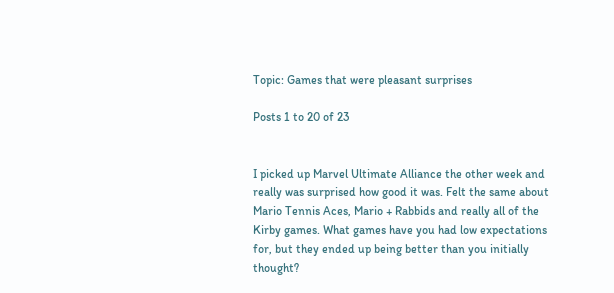Topic: Games that were pleasant surprises

Posts 1 to 20 of 23


I picked up Marvel Ultimate Alliance the other week and really was surprised how good it was. Felt the same about Mario Tennis Aces, Mario + Rabbids and really all of the Kirby games. What games have you had low expectations for, but they ended up being better than you initially thought?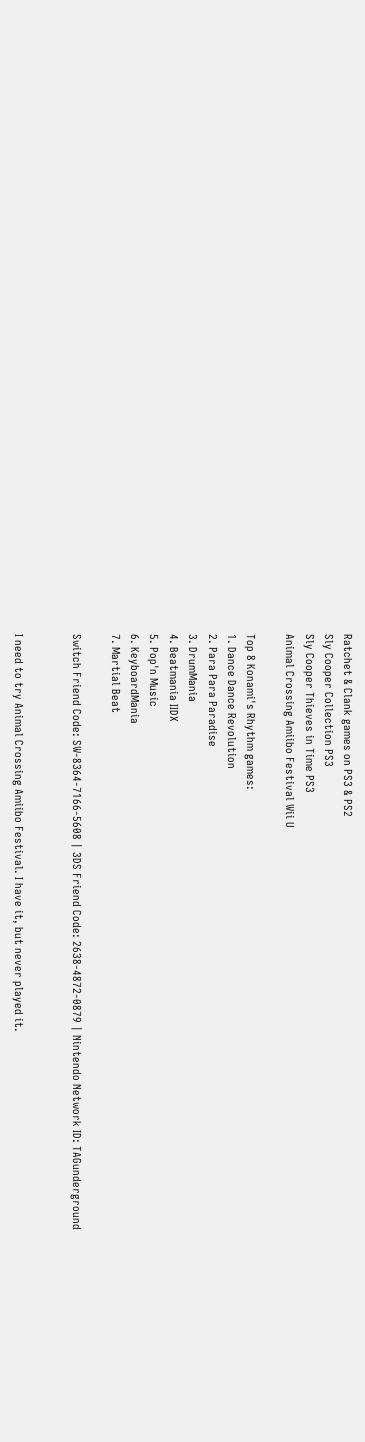Ratchet & Clank games on PS3 & PS2
Sly Cooper Collection PS3
Sly Cooper Thieves in Time PS3
Animal Crossing Amiibo Festival Wii U

Top 8 Konami's Rhythm games:
1. Dance Dance Revolution
2. Para Para Paradise
3. DrumMania
4. Beatmania IIDX
5. Pop'n Music
6. KeyboardMania
7. Martial Beat

Switch Friend Code: SW-8364-7166-5608 | 3DS Friend Code: 2638-4872-0879 | Nintendo Network ID: TAGunderground


I need to try Animal Crossing Amiibo Festival. I have it, but never played it.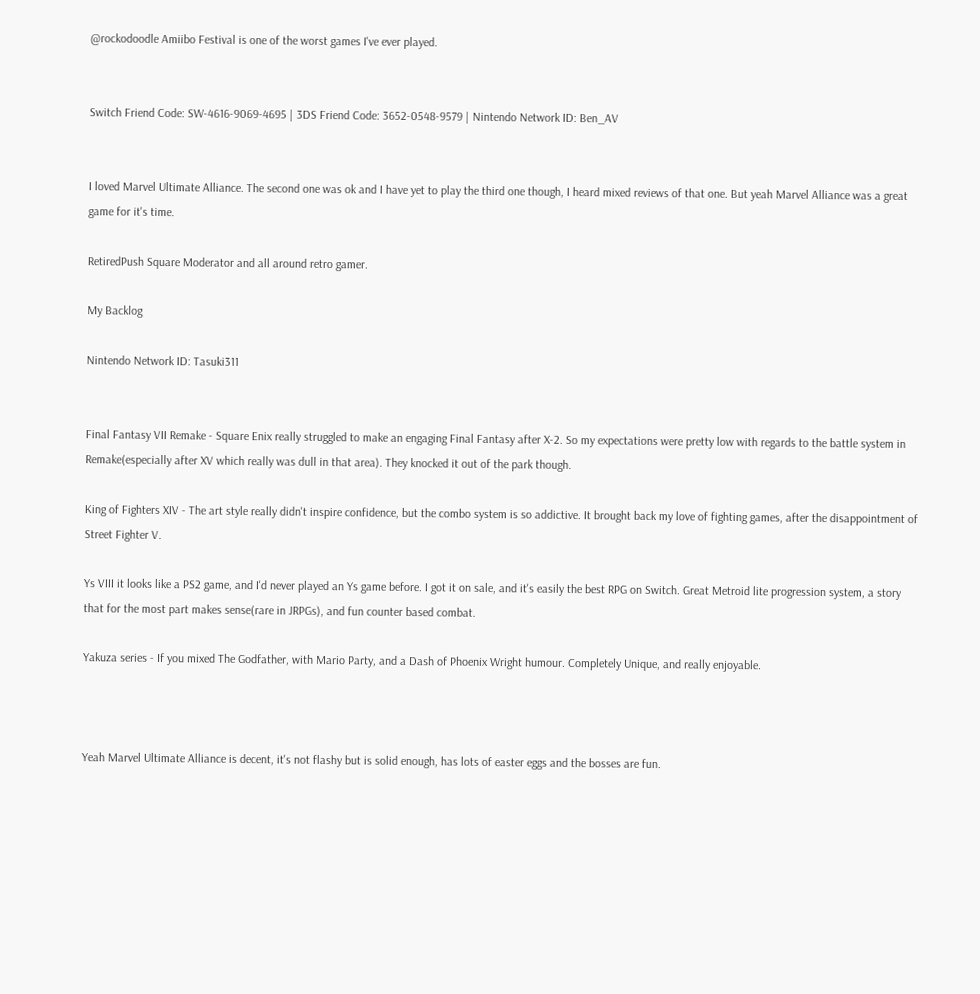@rockodoodle Amiibo Festival is one of the worst games I've ever played.


Switch Friend Code: SW-4616-9069-4695 | 3DS Friend Code: 3652-0548-9579 | Nintendo Network ID: Ben_AV


I loved Marvel Ultimate Alliance. The second one was ok and I have yet to play the third one though, I heard mixed reviews of that one. But yeah Marvel Alliance was a great game for it's time.

RetiredPush Square Moderator and all around retro gamer.

My Backlog

Nintendo Network ID: Tasuki311


Final Fantasy VII Remake - Square Enix really struggled to make an engaging Final Fantasy after X-2. So my expectations were pretty low with regards to the battle system in Remake(especially after XV which really was dull in that area). They knocked it out of the park though.

King of Fighters XIV - The art style really didn't inspire confidence, but the combo system is so addictive. It brought back my love of fighting games, after the disappointment of Street Fighter V.

Ys VIII it looks like a PS2 game, and I'd never played an Ys game before. I got it on sale, and it's easily the best RPG on Switch. Great Metroid lite progression system, a story that for the most part makes sense(rare in JRPGs), and fun counter based combat.

Yakuza series - If you mixed The Godfather, with Mario Party, and a Dash of Phoenix Wright humour. Completely Unique, and really enjoyable.



Yeah Marvel Ultimate Alliance is decent, it's not flashy but is solid enough, has lots of easter eggs and the bosses are fun.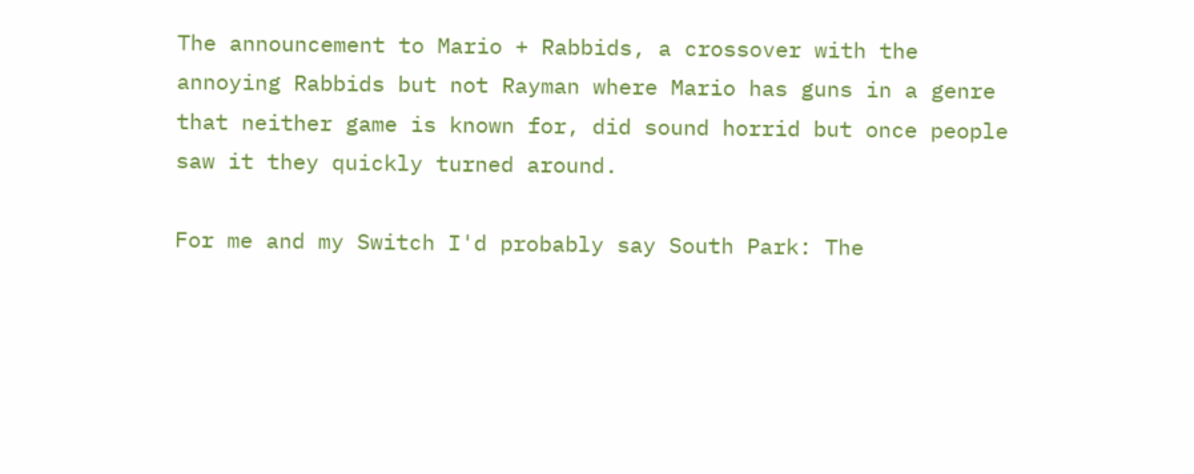The announcement to Mario + Rabbids, a crossover with the annoying Rabbids but not Rayman where Mario has guns in a genre that neither game is known for, did sound horrid but once people saw it they quickly turned around.

For me and my Switch I'd probably say South Park: The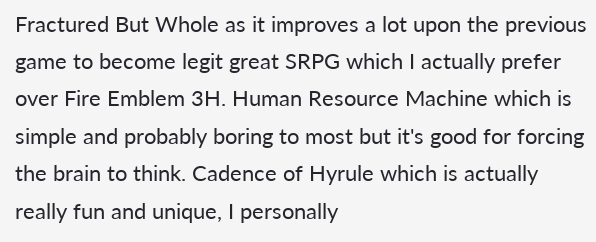Fractured But Whole as it improves a lot upon the previous game to become legit great SRPG which I actually prefer over Fire Emblem 3H. Human Resource Machine which is simple and probably boring to most but it's good for forcing the brain to think. Cadence of Hyrule which is actually really fun and unique, I personally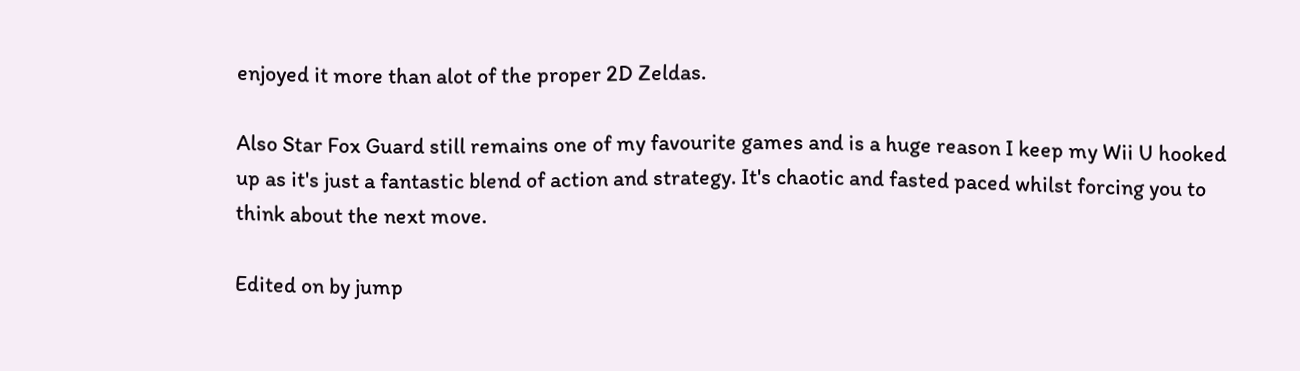enjoyed it more than alot of the proper 2D Zeldas.

Also Star Fox Guard still remains one of my favourite games and is a huge reason I keep my Wii U hooked up as it's just a fantastic blend of action and strategy. It's chaotic and fasted paced whilst forcing you to think about the next move.

Edited on by jump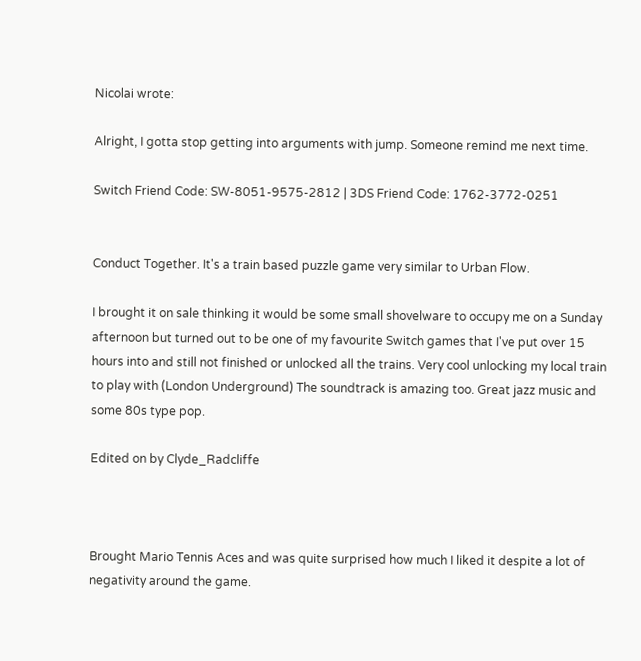Nicolai wrote:

Alright, I gotta stop getting into arguments with jump. Someone remind me next time.

Switch Friend Code: SW-8051-9575-2812 | 3DS Friend Code: 1762-3772-0251


Conduct Together. It's a train based puzzle game very similar to Urban Flow.

I brought it on sale thinking it would be some small shovelware to occupy me on a Sunday afternoon but turned out to be one of my favourite Switch games that I've put over 15 hours into and still not finished or unlocked all the trains. Very cool unlocking my local train to play with (London Underground) The soundtrack is amazing too. Great jazz music and some 80s type pop.

Edited on by Clyde_Radcliffe



Brought Mario Tennis Aces and was quite surprised how much I liked it despite a lot of negativity around the game.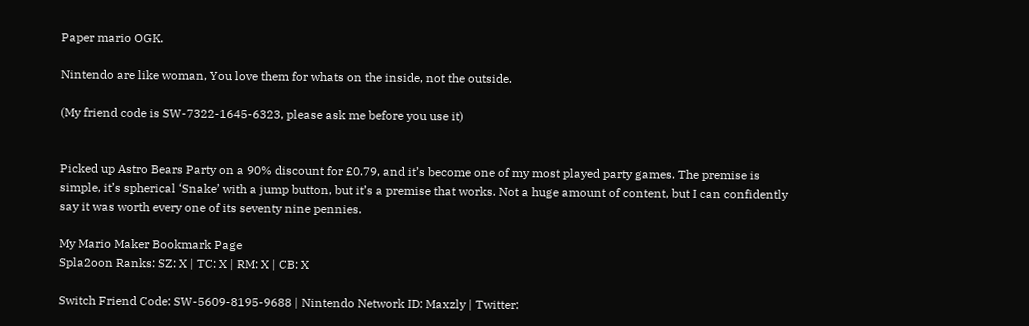Paper mario OGK.

Nintendo are like woman, You love them for whats on the inside, not the outside.

(My friend code is SW-7322-1645-6323, please ask me before you use it)


Picked up Astro Bears Party on a 90% discount for £0.79, and it’s become one of my most played party games. The premise is simple, it’s spherical ‘Snake’ with a jump button, but it’s a premise that works. Not a huge amount of content, but I can confidently say it was worth every one of its seventy nine pennies.

My Mario Maker Bookmark Page
Spla2oon Ranks: SZ: X | TC: X | RM: X | CB: X

Switch Friend Code: SW-5609-8195-9688 | Nintendo Network ID: Maxzly | Twitter: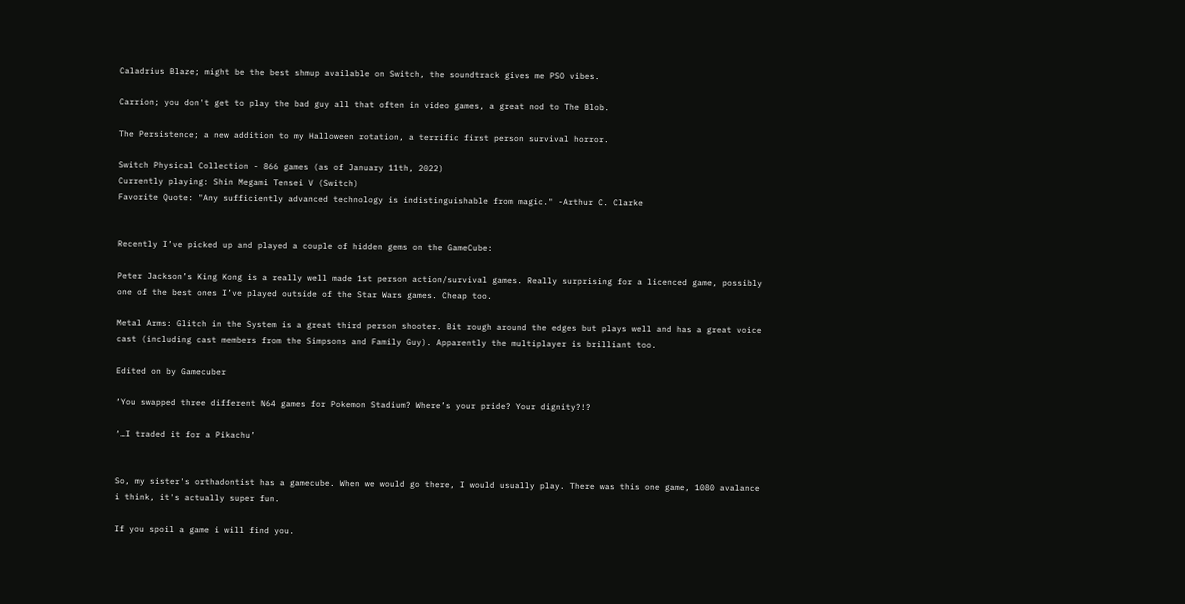Caladrius Blaze; might be the best shmup available on Switch, the soundtrack gives me PSO vibes.

Carrion; you don't get to play the bad guy all that often in video games, a great nod to The Blob.

The Persistence; a new addition to my Halloween rotation, a terrific first person survival horror.

Switch Physical Collection - 866 games (as of January 11th, 2022)
Currently playing: Shin Megami Tensei V (Switch)
Favorite Quote: "Any sufficiently advanced technology is indistinguishable from magic." -Arthur C. Clarke


Recently I’ve picked up and played a couple of hidden gems on the GameCube:

Peter Jackson’s King Kong is a really well made 1st person action/survival games. Really surprising for a licenced game, possibly one of the best ones I’ve played outside of the Star Wars games. Cheap too.

Metal Arms: Glitch in the System is a great third person shooter. Bit rough around the edges but plays well and has a great voice cast (including cast members from the Simpsons and Family Guy). Apparently the multiplayer is brilliant too.

Edited on by Gamecuber

‘You swapped three different N64 games for Pokemon Stadium? Where’s your pride? Your dignity?!?

‘…I traded it for a Pikachu’


So, my sister's orthadontist has a gamecube. When we would go there, I would usually play. There was this one game, 1080 avalance i think, it's actually super fun.

If you spoil a game i will find you.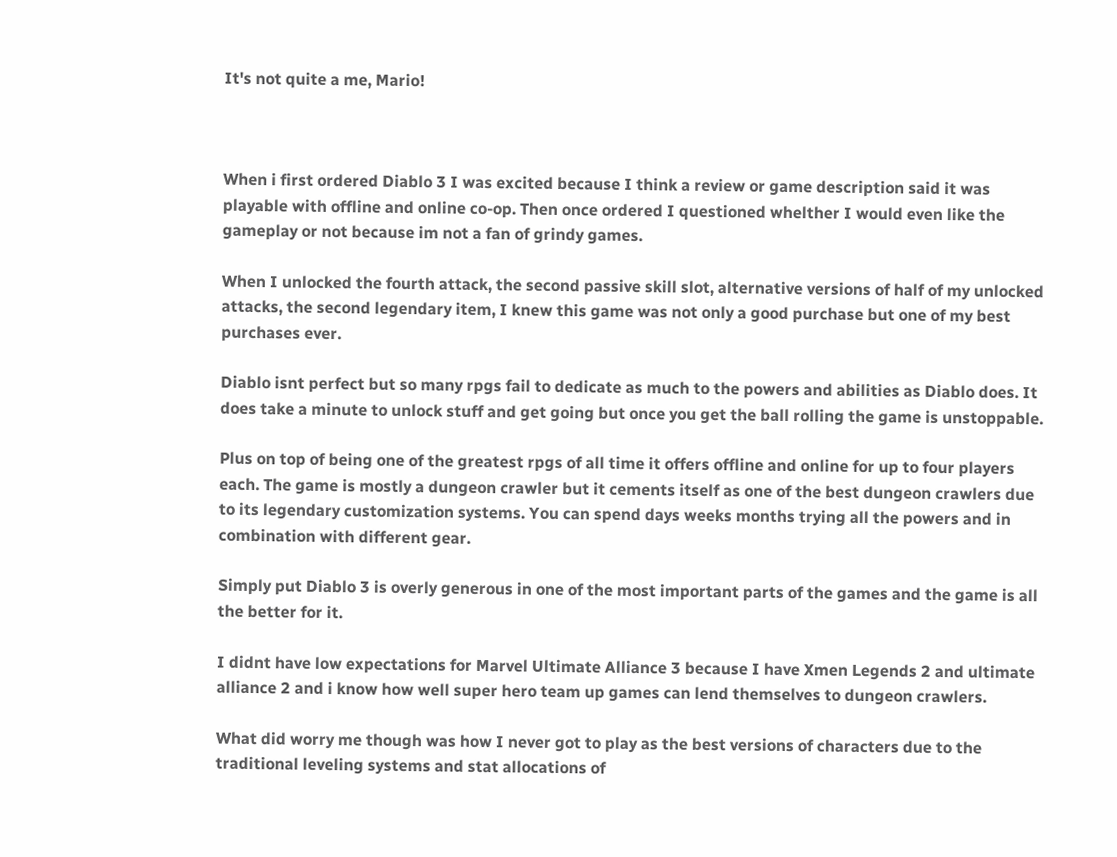It's not quite a me, Mario!



When i first ordered Diablo 3 I was excited because I think a review or game description said it was playable with offline and online co-op. Then once ordered I questioned whelther I would even like the gameplay or not because im not a fan of grindy games.

When I unlocked the fourth attack, the second passive skill slot, alternative versions of half of my unlocked attacks, the second legendary item, I knew this game was not only a good purchase but one of my best purchases ever.

Diablo isnt perfect but so many rpgs fail to dedicate as much to the powers and abilities as Diablo does. It does take a minute to unlock stuff and get going but once you get the ball rolling the game is unstoppable.

Plus on top of being one of the greatest rpgs of all time it offers offline and online for up to four players each. The game is mostly a dungeon crawler but it cements itself as one of the best dungeon crawlers due to its legendary customization systems. You can spend days weeks months trying all the powers and in combination with different gear.

Simply put Diablo 3 is overly generous in one of the most important parts of the games and the game is all the better for it.

I didnt have low expectations for Marvel Ultimate Alliance 3 because I have Xmen Legends 2 and ultimate alliance 2 and i know how well super hero team up games can lend themselves to dungeon crawlers.

What did worry me though was how I never got to play as the best versions of characters due to the traditional leveling systems and stat allocations of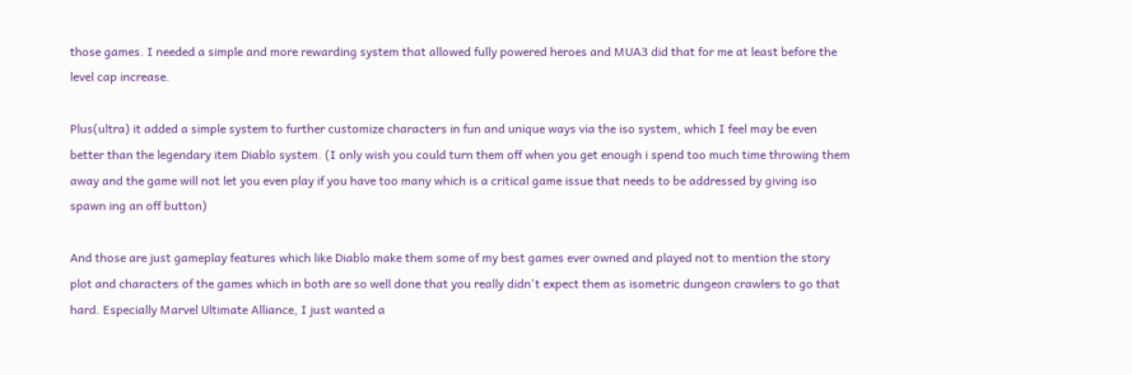those games. I needed a simple and more rewarding system that allowed fully powered heroes and MUA3 did that for me at least before the level cap increase.

Plus(ultra) it added a simple system to further customize characters in fun and unique ways via the iso system, which I feel may be even better than the legendary item Diablo system. (I only wish you could turn them off when you get enough i spend too much time throwing them away and the game will not let you even play if you have too many which is a critical game issue that needs to be addressed by giving iso spawn ing an off button)

And those are just gameplay features which like Diablo make them some of my best games ever owned and played not to mention the story plot and characters of the games which in both are so well done that you really didn't expect them as isometric dungeon crawlers to go that hard. Especially Marvel Ultimate Alliance, I just wanted a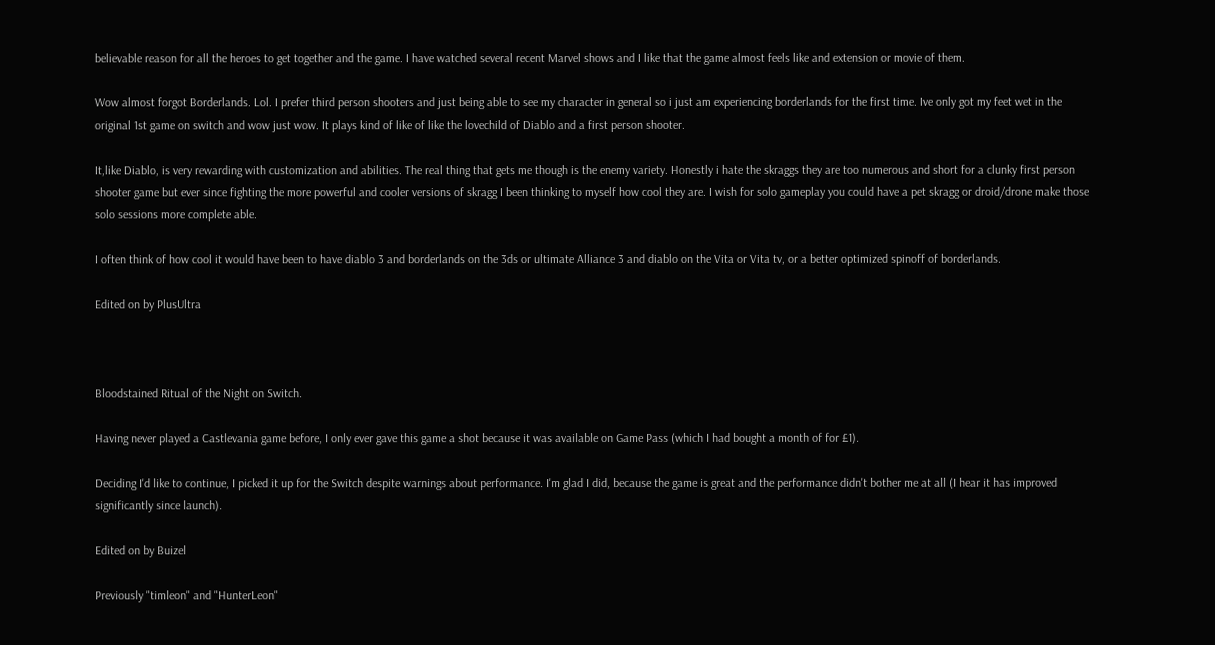believable reason for all the heroes to get together and the game. I have watched several recent Marvel shows and I like that the game almost feels like and extension or movie of them.

Wow almost forgot Borderlands. Lol. I prefer third person shooters and just being able to see my character in general so i just am experiencing borderlands for the first time. Ive only got my feet wet in the original 1st game on switch and wow just wow. It plays kind of like of like the lovechild of Diablo and a first person shooter.

It,like Diablo, is very rewarding with customization and abilities. The real thing that gets me though is the enemy variety. Honestly i hate the skraggs they are too numerous and short for a clunky first person shooter game but ever since fighting the more powerful and cooler versions of skragg I been thinking to myself how cool they are. I wish for solo gameplay you could have a pet skragg or droid/drone make those solo sessions more complete able.

I often think of how cool it would have been to have diablo 3 and borderlands on the 3ds or ultimate Alliance 3 and diablo on the Vita or Vita tv, or a better optimized spinoff of borderlands.

Edited on by PlusUltra



Bloodstained Ritual of the Night on Switch.

Having never played a Castlevania game before, I only ever gave this game a shot because it was available on Game Pass (which I had bought a month of for £1).

Deciding I'd like to continue, I picked it up for the Switch despite warnings about performance. I'm glad I did, because the game is great and the performance didn't bother me at all (I hear it has improved significantly since launch).

Edited on by Buizel

Previously "timleon" and "HunterLeon"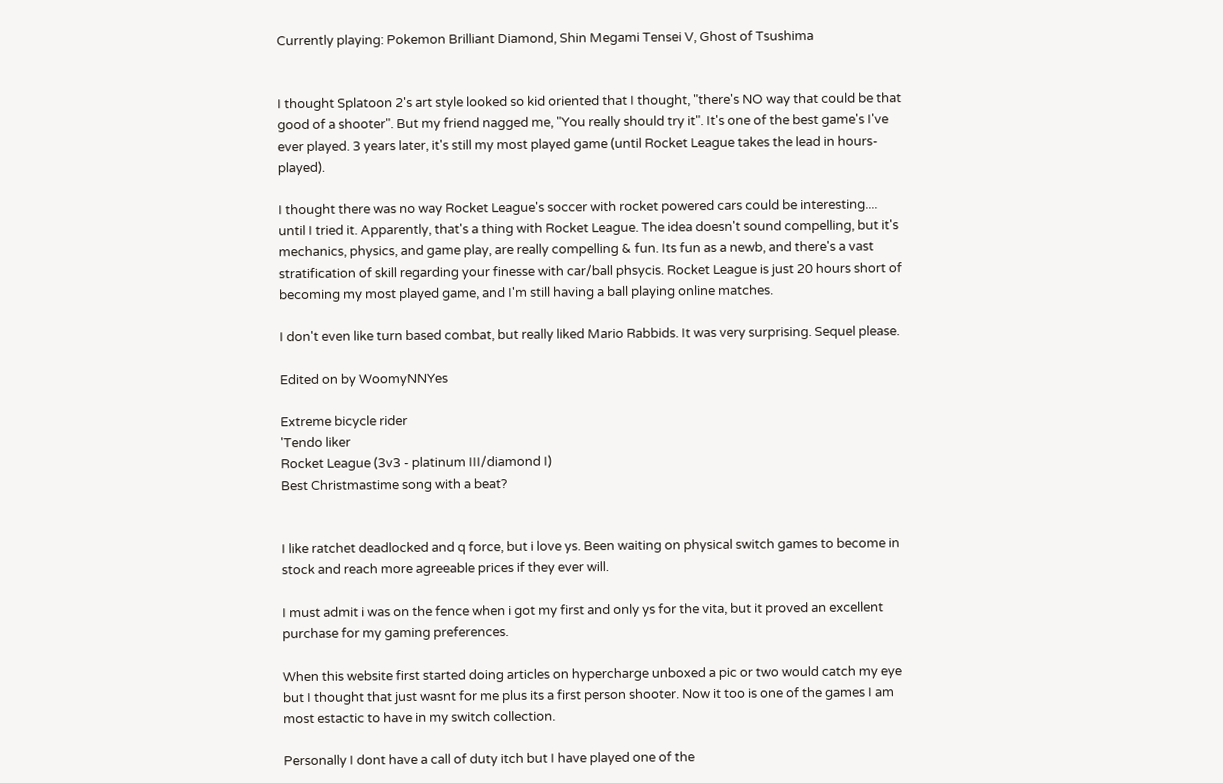Currently playing: Pokemon Brilliant Diamond, Shin Megami Tensei V, Ghost of Tsushima


I thought Splatoon 2's art style looked so kid oriented that I thought, "there's NO way that could be that good of a shooter". But my friend nagged me, "You really should try it". It's one of the best game's I've ever played. 3 years later, it's still my most played game (until Rocket League takes the lead in hours-played).

I thought there was no way Rocket League's soccer with rocket powered cars could be interesting.... until I tried it. Apparently, that's a thing with Rocket League. The idea doesn't sound compelling, but it's mechanics, physics, and game play, are really compelling & fun. Its fun as a newb, and there's a vast stratification of skill regarding your finesse with car/ball phsycis. Rocket League is just 20 hours short of becoming my most played game, and I'm still having a ball playing online matches.

I don't even like turn based combat, but really liked Mario Rabbids. It was very surprising. Sequel please.

Edited on by WoomyNNYes

Extreme bicycle rider
'Tendo liker
Rocket League (3v3 - platinum III/diamond I)
Best Christmastime song with a beat?


I like ratchet deadlocked and q force, but i love ys. Been waiting on physical switch games to become in stock and reach more agreeable prices if they ever will.

I must admit i was on the fence when i got my first and only ys for the vita, but it proved an excellent purchase for my gaming preferences.

When this website first started doing articles on hypercharge unboxed a pic or two would catch my eye but I thought that just wasnt for me plus its a first person shooter. Now it too is one of the games I am most estactic to have in my switch collection.

Personally I dont have a call of duty itch but I have played one of the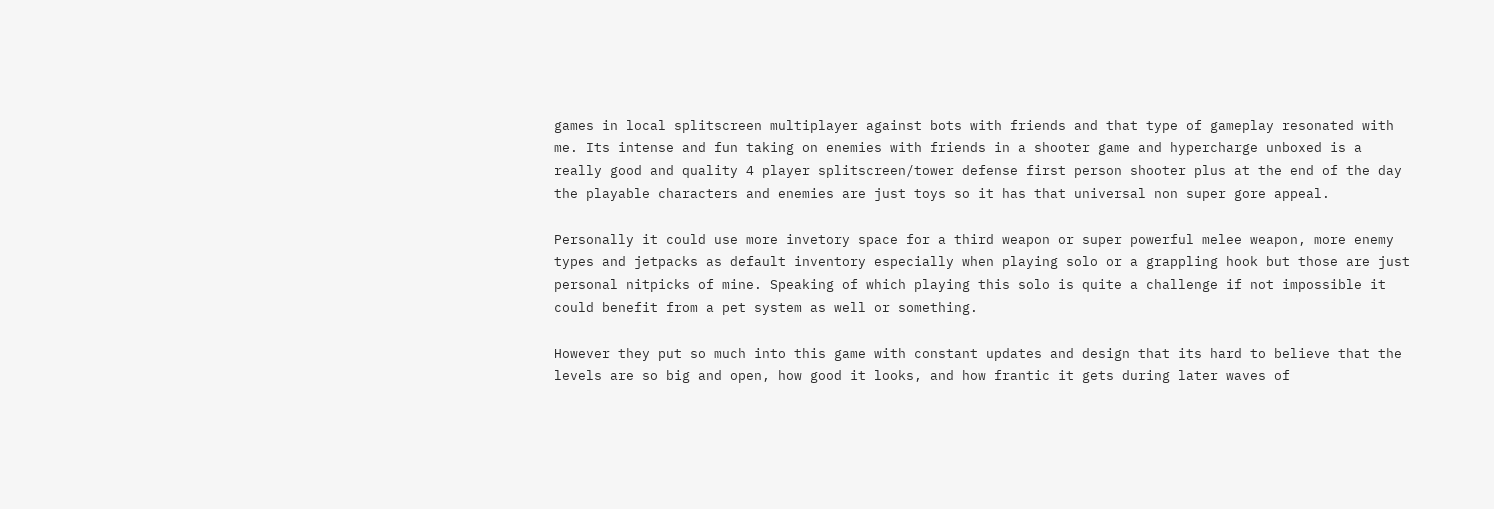games in local splitscreen multiplayer against bots with friends and that type of gameplay resonated with me. Its intense and fun taking on enemies with friends in a shooter game and hypercharge unboxed is a really good and quality 4 player splitscreen/tower defense first person shooter plus at the end of the day the playable characters and enemies are just toys so it has that universal non super gore appeal.

Personally it could use more invetory space for a third weapon or super powerful melee weapon, more enemy types and jetpacks as default inventory especially when playing solo or a grappling hook but those are just personal nitpicks of mine. Speaking of which playing this solo is quite a challenge if not impossible it could benefit from a pet system as well or something.

However they put so much into this game with constant updates and design that its hard to believe that the levels are so big and open, how good it looks, and how frantic it gets during later waves of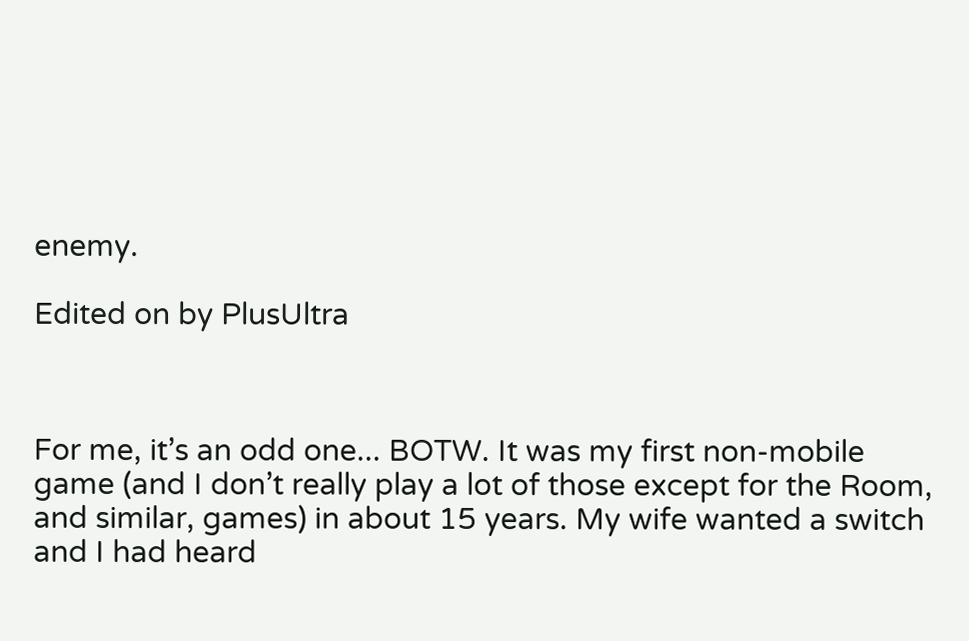enemy.

Edited on by PlusUltra



For me, it’s an odd one... BOTW. It was my first non-mobile game (and I don’t really play a lot of those except for the Room, and similar, games) in about 15 years. My wife wanted a switch and I had heard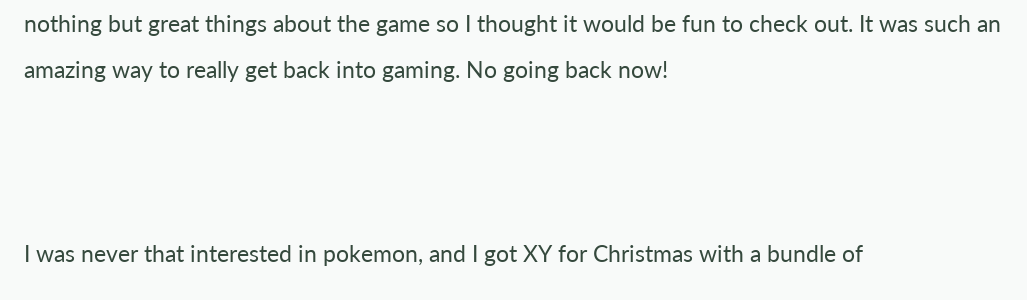nothing but great things about the game so I thought it would be fun to check out. It was such an amazing way to really get back into gaming. No going back now!



I was never that interested in pokemon, and I got XY for Christmas with a bundle of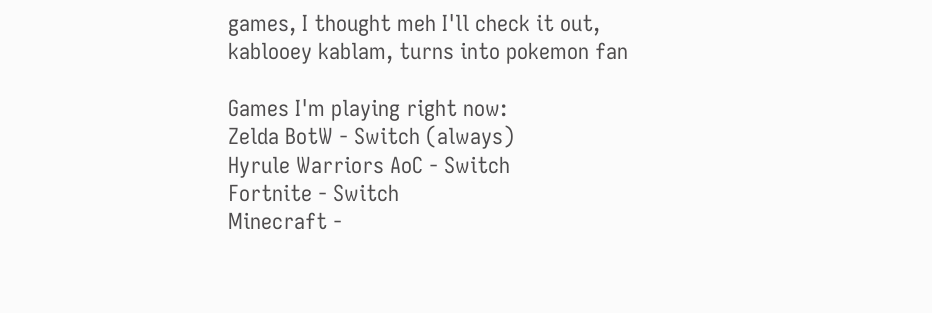games, I thought meh I'll check it out, kablooey kablam, turns into pokemon fan

Games I'm playing right now:
Zelda BotW - Switch (always)
Hyrule Warriors AoC - Switch
Fortnite - Switch
Minecraft -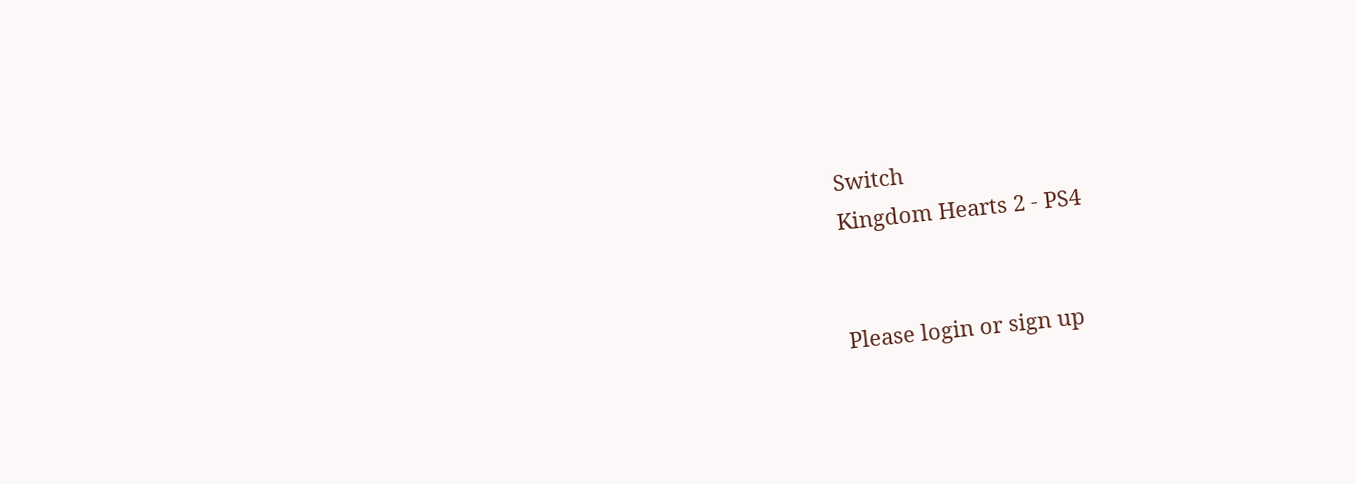Switch
Kingdom Hearts 2 - PS4


Please login or sign up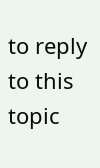to reply to this topic